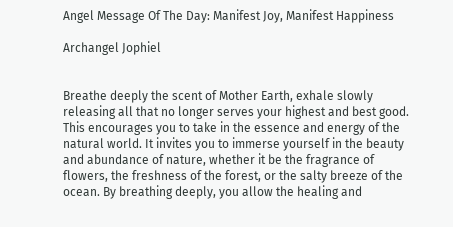Angel Message Of The Day: Manifest Joy, Manifest Happiness

Archangel Jophiel


Breathe deeply the scent of Mother Earth, exhale slowly releasing all that no longer serves your highest and best good. This encourages you to take in the essence and energy of the natural world. It invites you to immerse yourself in the beauty and abundance of nature, whether it be the fragrance of flowers, the freshness of the forest, or the salty breeze of the ocean. By breathing deeply, you allow the healing and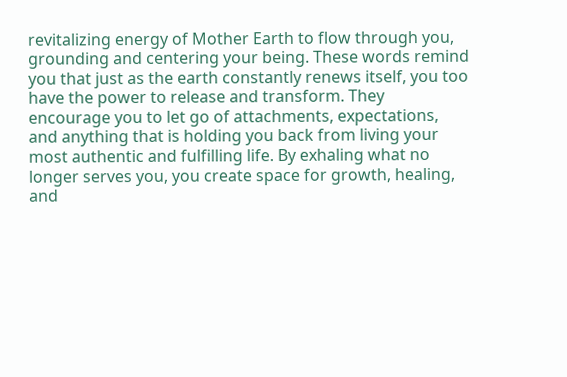revitalizing energy of Mother Earth to flow through you, grounding and centering your being. These words remind you that just as the earth constantly renews itself, you too have the power to release and transform. They encourage you to let go of attachments, expectations, and anything that is holding you back from living your most authentic and fulfilling life. By exhaling what no longer serves you, you create space for growth, healing, and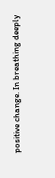positive change. In breathing deeply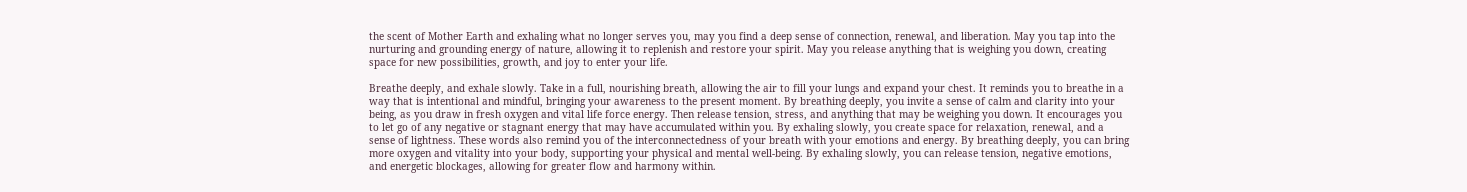the scent of Mother Earth and exhaling what no longer serves you, may you find a deep sense of connection, renewal, and liberation. May you tap into the nurturing and grounding energy of nature, allowing it to replenish and restore your spirit. May you release anything that is weighing you down, creating space for new possibilities, growth, and joy to enter your life.

Breathe deeply, and exhale slowly. Take in a full, nourishing breath, allowing the air to fill your lungs and expand your chest. It reminds you to breathe in a way that is intentional and mindful, bringing your awareness to the present moment. By breathing deeply, you invite a sense of calm and clarity into your being, as you draw in fresh oxygen and vital life force energy. Then release tension, stress, and anything that may be weighing you down. It encourages you to let go of any negative or stagnant energy that may have accumulated within you. By exhaling slowly, you create space for relaxation, renewal, and a sense of lightness. These words also remind you of the interconnectedness of your breath with your emotions and energy. By breathing deeply, you can bring more oxygen and vitality into your body, supporting your physical and mental well-being. By exhaling slowly, you can release tension, negative emotions, and energetic blockages, allowing for greater flow and harmony within.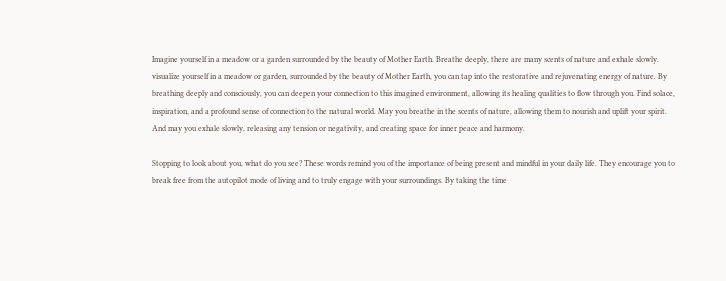Imagine yourself in a meadow or a garden surrounded by the beauty of Mother Earth. Breathe deeply, there are many scents of nature and exhale slowly. visualize yourself in a meadow or garden, surrounded by the beauty of Mother Earth, you can tap into the restorative and rejuvenating energy of nature. By breathing deeply and consciously, you can deepen your connection to this imagined environment, allowing its healing qualities to flow through you. Find solace, inspiration, and a profound sense of connection to the natural world. May you breathe in the scents of nature, allowing them to nourish and uplift your spirit. And may you exhale slowly, releasing any tension or negativity, and creating space for inner peace and harmony.

Stopping to look about you, what do you see? These words remind you of the importance of being present and mindful in your daily life. They encourage you to break free from the autopilot mode of living and to truly engage with your surroundings. By taking the time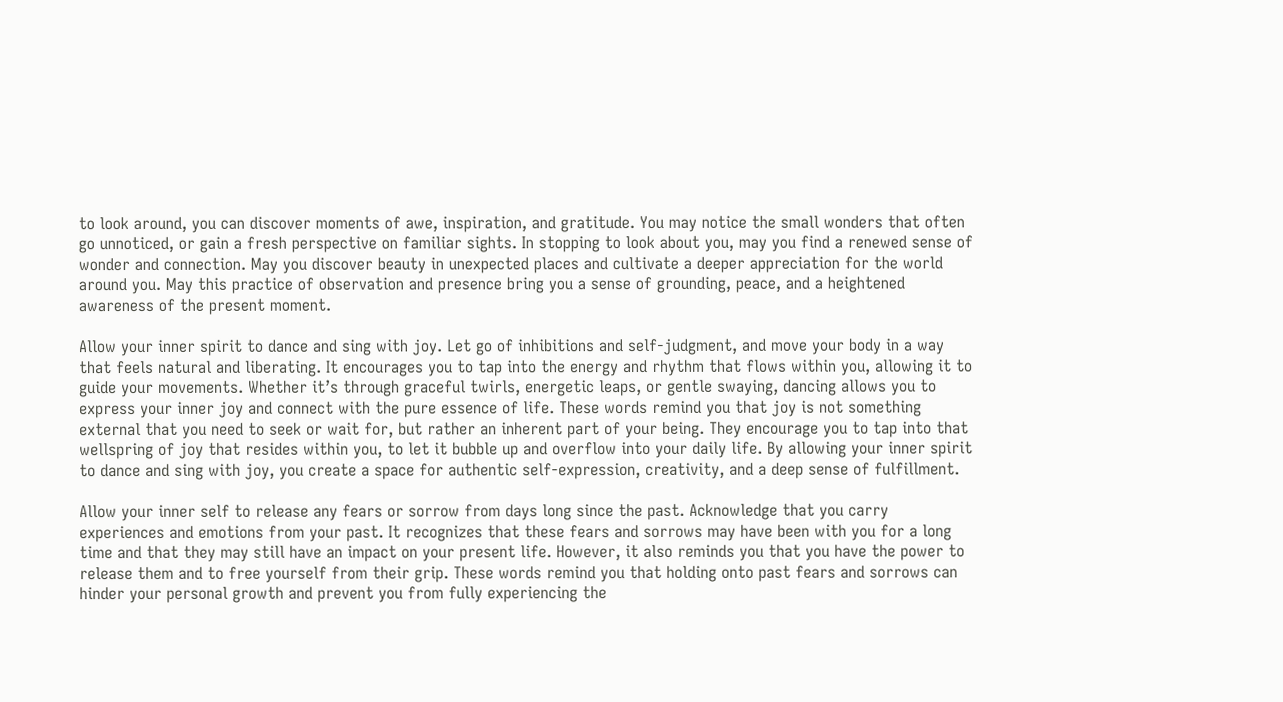to look around, you can discover moments of awe, inspiration, and gratitude. You may notice the small wonders that often go unnoticed, or gain a fresh perspective on familiar sights. In stopping to look about you, may you find a renewed sense of wonder and connection. May you discover beauty in unexpected places and cultivate a deeper appreciation for the world around you. May this practice of observation and presence bring you a sense of grounding, peace, and a heightened awareness of the present moment.

Allow your inner spirit to dance and sing with joy. Let go of inhibitions and self-judgment, and move your body in a way that feels natural and liberating. It encourages you to tap into the energy and rhythm that flows within you, allowing it to guide your movements. Whether it’s through graceful twirls, energetic leaps, or gentle swaying, dancing allows you to express your inner joy and connect with the pure essence of life. These words remind you that joy is not something external that you need to seek or wait for, but rather an inherent part of your being. They encourage you to tap into that wellspring of joy that resides within you, to let it bubble up and overflow into your daily life. By allowing your inner spirit to dance and sing with joy, you create a space for authentic self-expression, creativity, and a deep sense of fulfillment.

Allow your inner self to release any fears or sorrow from days long since the past. Acknowledge that you carry experiences and emotions from your past. It recognizes that these fears and sorrows may have been with you for a long time and that they may still have an impact on your present life. However, it also reminds you that you have the power to release them and to free yourself from their grip. These words remind you that holding onto past fears and sorrows can hinder your personal growth and prevent you from fully experiencing the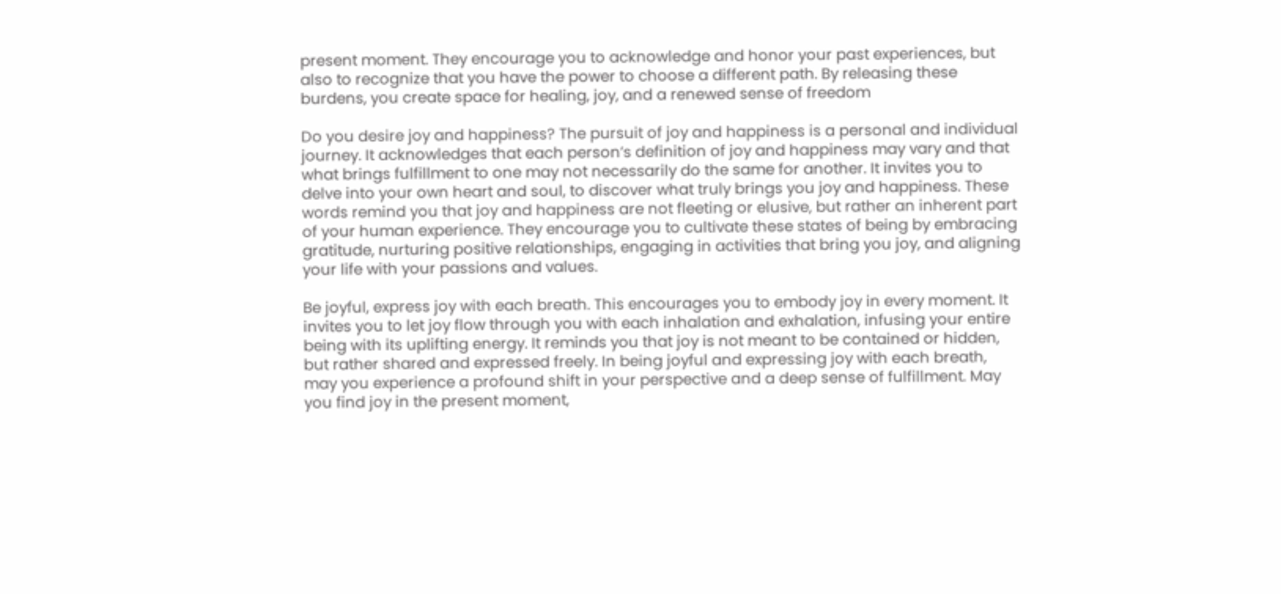present moment. They encourage you to acknowledge and honor your past experiences, but also to recognize that you have the power to choose a different path. By releasing these burdens, you create space for healing, joy, and a renewed sense of freedom

Do you desire joy and happiness? The pursuit of joy and happiness is a personal and individual journey. It acknowledges that each person’s definition of joy and happiness may vary and that what brings fulfillment to one may not necessarily do the same for another. It invites you to delve into your own heart and soul, to discover what truly brings you joy and happiness. These words remind you that joy and happiness are not fleeting or elusive, but rather an inherent part of your human experience. They encourage you to cultivate these states of being by embracing gratitude, nurturing positive relationships, engaging in activities that bring you joy, and aligning your life with your passions and values.

Be joyful, express joy with each breath. This encourages you to embody joy in every moment. It invites you to let joy flow through you with each inhalation and exhalation, infusing your entire being with its uplifting energy. It reminds you that joy is not meant to be contained or hidden, but rather shared and expressed freely. In being joyful and expressing joy with each breath, may you experience a profound shift in your perspective and a deep sense of fulfillment. May you find joy in the present moment,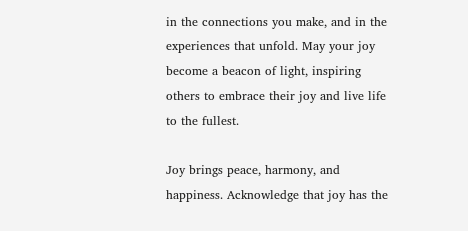in the connections you make, and in the experiences that unfold. May your joy become a beacon of light, inspiring others to embrace their joy and live life to the fullest.

Joy brings peace, harmony, and happiness. Acknowledge that joy has the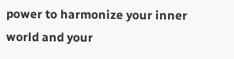power to harmonize your inner world and your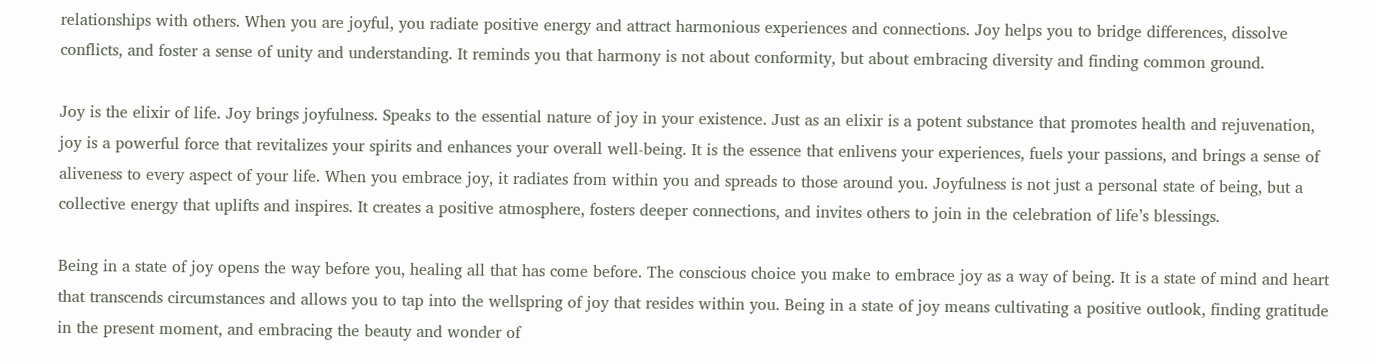relationships with others. When you are joyful, you radiate positive energy and attract harmonious experiences and connections. Joy helps you to bridge differences, dissolve conflicts, and foster a sense of unity and understanding. It reminds you that harmony is not about conformity, but about embracing diversity and finding common ground.

Joy is the elixir of life. Joy brings joyfulness. Speaks to the essential nature of joy in your existence. Just as an elixir is a potent substance that promotes health and rejuvenation, joy is a powerful force that revitalizes your spirits and enhances your overall well-being. It is the essence that enlivens your experiences, fuels your passions, and brings a sense of aliveness to every aspect of your life. When you embrace joy, it radiates from within you and spreads to those around you. Joyfulness is not just a personal state of being, but a collective energy that uplifts and inspires. It creates a positive atmosphere, fosters deeper connections, and invites others to join in the celebration of life’s blessings.

Being in a state of joy opens the way before you, healing all that has come before. The conscious choice you make to embrace joy as a way of being. It is a state of mind and heart that transcends circumstances and allows you to tap into the wellspring of joy that resides within you. Being in a state of joy means cultivating a positive outlook, finding gratitude in the present moment, and embracing the beauty and wonder of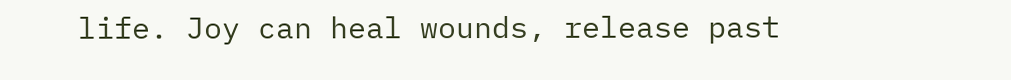life. Joy can heal wounds, release past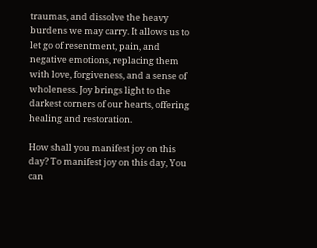traumas, and dissolve the heavy burdens we may carry. It allows us to let go of resentment, pain, and negative emotions, replacing them with love, forgiveness, and a sense of wholeness. Joy brings light to the darkest corners of our hearts, offering healing and restoration.

How shall you manifest joy on this day? To manifest joy on this day, You can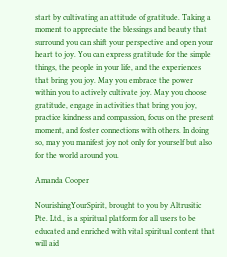start by cultivating an attitude of gratitude. Taking a moment to appreciate the blessings and beauty that surround you can shift your perspective and open your heart to joy. You can express gratitude for the simple things, the people in your life, and the experiences that bring you joy. May you embrace the power within you to actively cultivate joy. May you choose gratitude, engage in activities that bring you joy, practice kindness and compassion, focus on the present moment, and foster connections with others. In doing so, may you manifest joy not only for yourself but also for the world around you.

Amanda Cooper

NourishingYourSpirit, brought to you by Altrusitic Pte. Ltd., is a spiritual platform for all users to be educated and enriched with vital spiritual content that will aid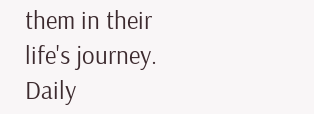them in their life's journey. Daily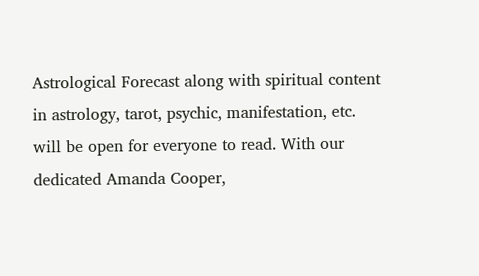Astrological Forecast along with spiritual content in astrology, tarot, psychic, manifestation, etc. will be open for everyone to read. With our dedicated Amanda Cooper,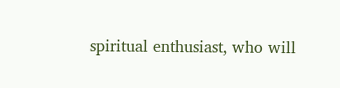spiritual enthusiast, who will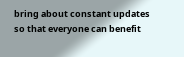bring about constant updates so that everyone can benefit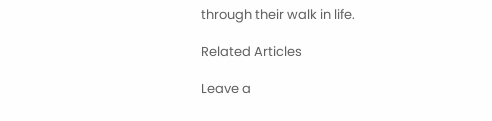through their walk in life.

Related Articles

Leave a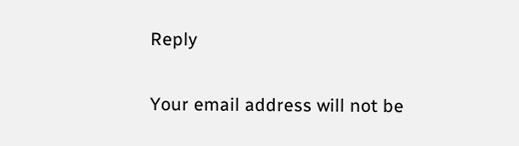Reply

Your email address will not be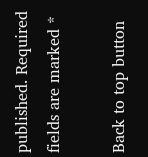published. Required fields are marked *

Back to top button